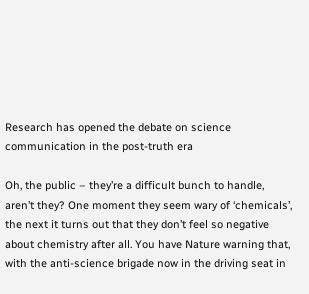Research has opened the debate on science communication in the post-truth era

Oh, the public – they’re a difficult bunch to handle, aren’t they? One moment they seem wary of ‘chemicals’, the next it turns out that they don’t feel so negative about chemistry after all. You have Nature warning that, with the anti-science brigade now in the driving seat in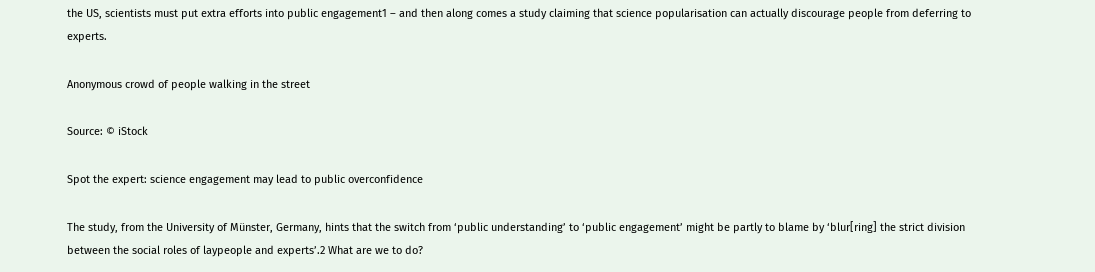the US, scientists must put extra efforts into public engagement1 – and then along comes a study claiming that science popularisation can actually discourage people from deferring to experts.

Anonymous crowd of people walking in the street

Source: © iStock

Spot the expert: science engagement may lead to public overconfidence

The study, from the University of Münster, Germany, hints that the switch from ‘public understanding’ to ‘public engagement’ might be partly to blame by ‘blur[ring] the strict division between the social roles of laypeople and experts’.2 What are we to do?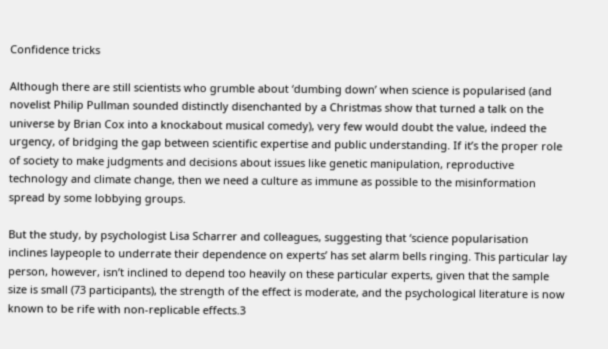Confidence tricks

Although there are still scientists who grumble about ‘dumbing down’ when science is popularised (and novelist Philip Pullman sounded distinctly disenchanted by a Christmas show that turned a talk on the universe by Brian Cox into a knockabout musical comedy), very few would doubt the value, indeed the urgency, of bridging the gap between scientific expertise and public understanding. If it’s the proper role of society to make judgments and decisions about issues like genetic manipulation, reproductive technology and climate change, then we need a culture as immune as possible to the misinformation spread by some lobbying groups.

But the study, by psychologist Lisa Scharrer and colleagues, suggesting that ‘science popularisation inclines laypeople to underrate their dependence on experts’ has set alarm bells ringing. This particular lay person, however, isn’t inclined to depend too heavily on these particular experts, given that the sample size is small (73 participants), the strength of the effect is moderate, and the psychological literature is now known to be rife with non-replicable effects.3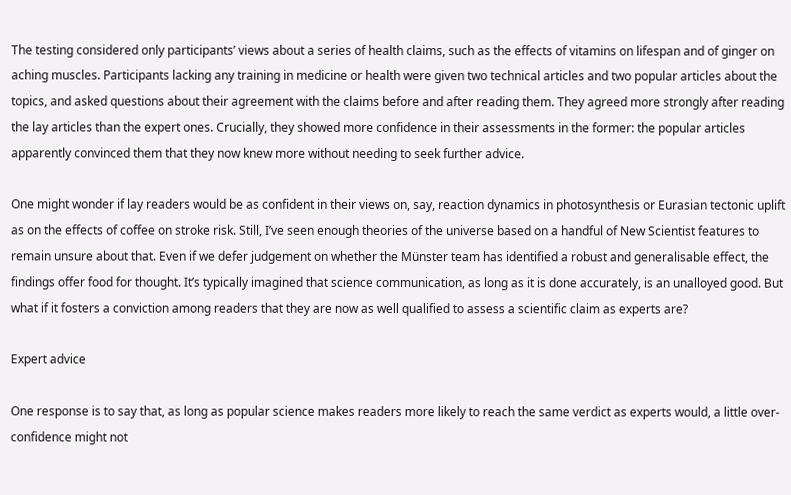The testing considered only participants’ views about a series of health claims, such as the effects of vitamins on lifespan and of ginger on aching muscles. Participants lacking any training in medicine or health were given two technical articles and two popular articles about the topics, and asked questions about their agreement with the claims before and after reading them. They agreed more strongly after reading the lay articles than the expert ones. Crucially, they showed more confidence in their assessments in the former: the popular articles apparently convinced them that they now knew more without needing to seek further advice.

One might wonder if lay readers would be as confident in their views on, say, reaction dynamics in photosynthesis or Eurasian tectonic uplift as on the effects of coffee on stroke risk. Still, I’ve seen enough theories of the universe based on a handful of New Scientist features to remain unsure about that. Even if we defer judgement on whether the Münster team has identified a robust and generalisable effect, the findings offer food for thought. It’s typically imagined that science communication, as long as it is done accurately, is an unalloyed good. But what if it fosters a conviction among readers that they are now as well qualified to assess a scientific claim as experts are?

Expert advice

One response is to say that, as long as popular science makes readers more likely to reach the same verdict as experts would, a little over-confidence might not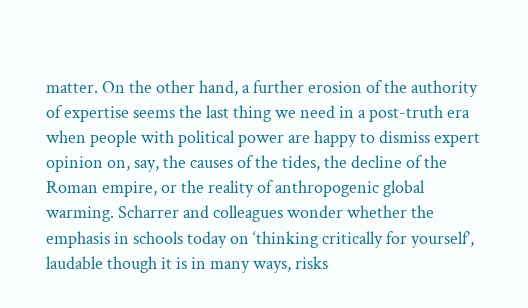matter. On the other hand, a further erosion of the authority of expertise seems the last thing we need in a post-truth era when people with political power are happy to dismiss expert opinion on, say, the causes of the tides, the decline of the Roman empire, or the reality of anthropogenic global warming. Scharrer and colleagues wonder whether the emphasis in schools today on ‘thinking critically for yourself’, laudable though it is in many ways, risks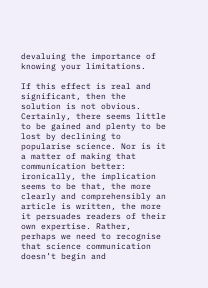devaluing the importance of knowing your limitations.

If this effect is real and significant, then the solution is not obvious. Certainly, there seems little to be gained and plenty to be lost by declining to popularise science. Nor is it a matter of making that communication better: ironically, the implication seems to be that, the more clearly and comprehensibly an article is written, the more it persuades readers of their own expertise. Rather, perhaps we need to recognise that science communication doesn’t begin and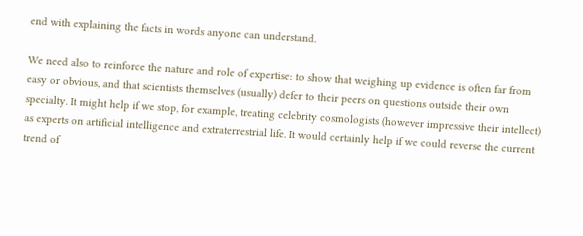end with explaining the facts in words anyone can understand.

We need also to reinforce the nature and role of expertise: to show that weighing up evidence is often far from easy or obvious, and that scientists themselves (usually) defer to their peers on questions outside their own specialty. It might help if we stop, for example, treating celebrity cosmologists (however impressive their intellect) as experts on artificial intelligence and extraterrestrial life. It would certainly help if we could reverse the current trend of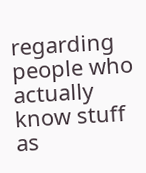regarding people who actually know stuff as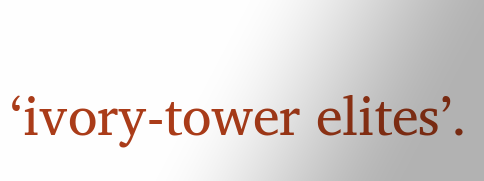‘ivory-tower elites’.